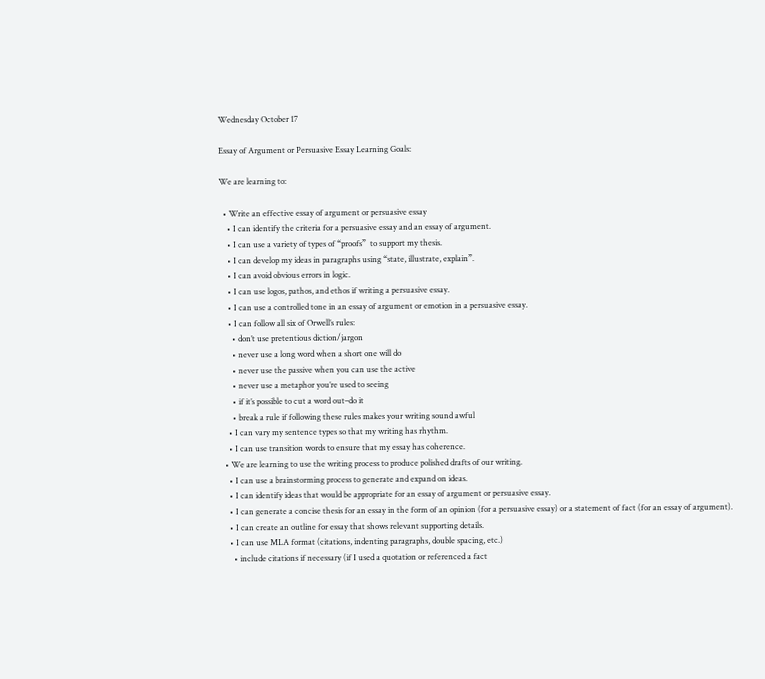Wednesday October 17

Essay of Argument or Persuasive Essay Learning Goals:

We are learning to:

  • Write an effective essay of argument or persuasive essay
    • I can identify the criteria for a persuasive essay and an essay of argument.
    • I can use a variety of types of “proofs”  to support my thesis.
    • I can develop my ideas in paragraphs using “state, illustrate, explain”.
    • I can avoid obvious errors in logic.
    • I can use logos, pathos, and ethos if writing a persuasive essay.
    • I can use a controlled tone in an essay of argument or emotion in a persuasive essay.
    • I can follow all six of Orwell’s rules:
      • don’t use pretentious diction/jargon
      • never use a long word when a short one will do
      • never use the passive when you can use the active
      • never use a metaphor you’re used to seeing
      • if it’s possible to cut a word out–do it
      • break a rule if following these rules makes your writing sound awful
    • I can vary my sentence types so that my writing has rhythm.
    • I can use transition words to ensure that my essay has coherence.
  • We are learning to use the writing process to produce polished drafts of our writing.
    • I can use a brainstorming process to generate and expand on ideas.
    • I can identify ideas that would be appropriate for an essay of argument or persuasive essay.
    • I can generate a concise thesis for an essay in the form of an opinion (for a persuasive essay) or a statement of fact (for an essay of argument).
    • I can create an outline for essay that shows relevant supporting details.
    • I can use MLA format (citations, indenting paragraphs, double spacing, etc.)
      • include citations if necessary (if I used a quotation or referenced a fact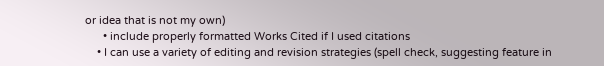or idea that is not my own)
      • include properly formatted Works Cited if I used citations
    • I can use a variety of editing and revision strategies (spell check, suggesting feature in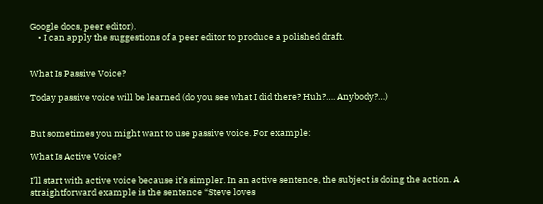Google docs, peer editor).
    • I can apply the suggestions of a peer editor to produce a polished draft.


What Is Passive Voice?

Today passive voice will be learned (do you see what I did there? Huh?…. Anybody?…)


But sometimes you might want to use passive voice. For example:

What Is Active Voice?

I’ll start with active voice because it’s simpler. In an active sentence, the subject is doing the action. A straightforward example is the sentence “Steve loves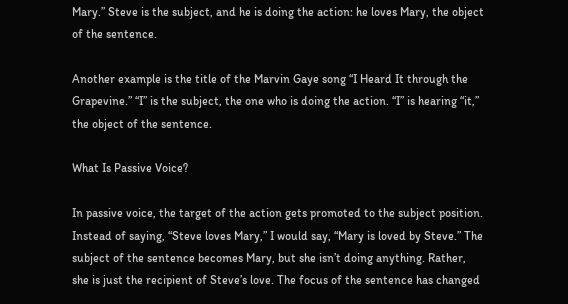Mary.” Steve is the subject, and he is doing the action: he loves Mary, the object of the sentence.

Another example is the title of the Marvin Gaye song “I Heard It through the Grapevine.” “I” is the subject, the one who is doing the action. “I” is hearing “it,” the object of the sentence.

What Is Passive Voice?

In passive voice, the target of the action gets promoted to the subject position. Instead of saying, “Steve loves Mary,” I would say, “Mary is loved by Steve.” The subject of the sentence becomes Mary, but she isn’t doing anything. Rather, she is just the recipient of Steve’s love. The focus of the sentence has changed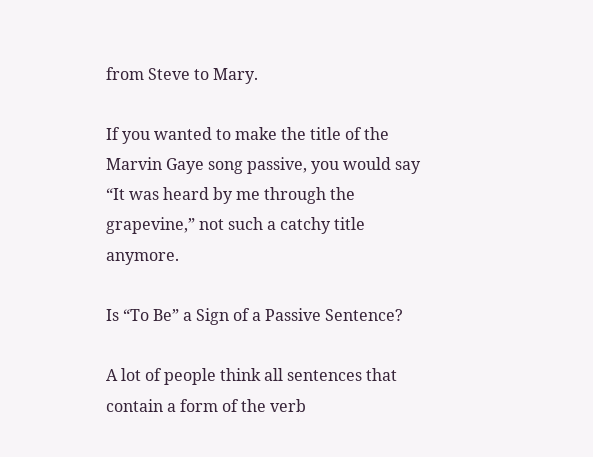from Steve to Mary.

If you wanted to make the title of the Marvin Gaye song passive, you would say “It was heard by me through the grapevine,” not such a catchy title anymore.

Is “To Be” a Sign of a Passive Sentence?

A lot of people think all sentences that contain a form of the verb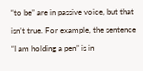“to be” are in passive voice, but that isn’t true. For example, the sentence “I am holding a pen” is in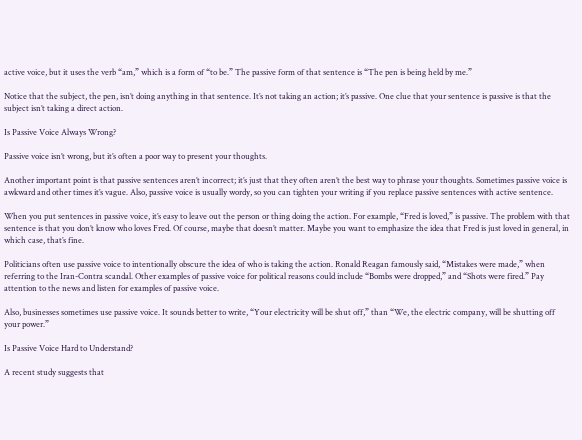active voice, but it uses the verb “am,” which is a form of “to be.” The passive form of that sentence is “The pen is being held by me.”

Notice that the subject, the pen, isn’t doing anything in that sentence. It’s not taking an action; it’s passive. One clue that your sentence is passive is that the subject isn’t taking a direct action.

Is Passive Voice Always Wrong?

Passive voice isn’t wrong, but it’s often a poor way to present your thoughts.

Another important point is that passive sentences aren’t incorrect; it’s just that they often aren’t the best way to phrase your thoughts. Sometimes passive voice is awkward and other times it’s vague. Also, passive voice is usually wordy, so you can tighten your writing if you replace passive sentences with active sentence.

When you put sentences in passive voice, it’s easy to leave out the person or thing doing the action. For example, “Fred is loved,” is passive. The problem with that sentence is that you don’t know who loves Fred. Of course, maybe that doesn’t matter. Maybe you want to emphasize the idea that Fred is just loved in general, in which case, that’s fine.

Politicians often use passive voice to intentionally obscure the idea of who is taking the action. Ronald Reagan famously said, “Mistakes were made,” when referring to the Iran-Contra scandal. Other examples of passive voice for political reasons could include “Bombs were dropped,” and “Shots were fired.” Pay attention to the news and listen for examples of passive voice.

Also, businesses sometimes use passive voice. It sounds better to write, “Your electricity will be shut off,” than “We, the electric company, will be shutting off your power.”

Is Passive Voice Hard to Understand?

A recent study suggests that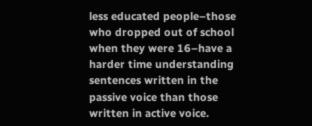less educated people–those who dropped out of school when they were 16–have a harder time understanding sentences written in the passive voice than those written in active voice.